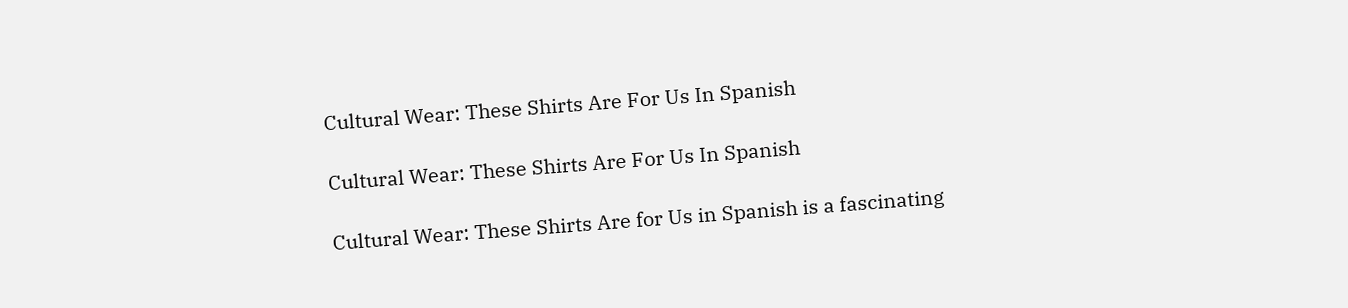Cultural Wear: These Shirts Are For Us In Spanish

Cultural Wear: These Shirts Are For Us In Spanish

Cultural Wear: These Shirts Are for Us in Spanish is a fascinating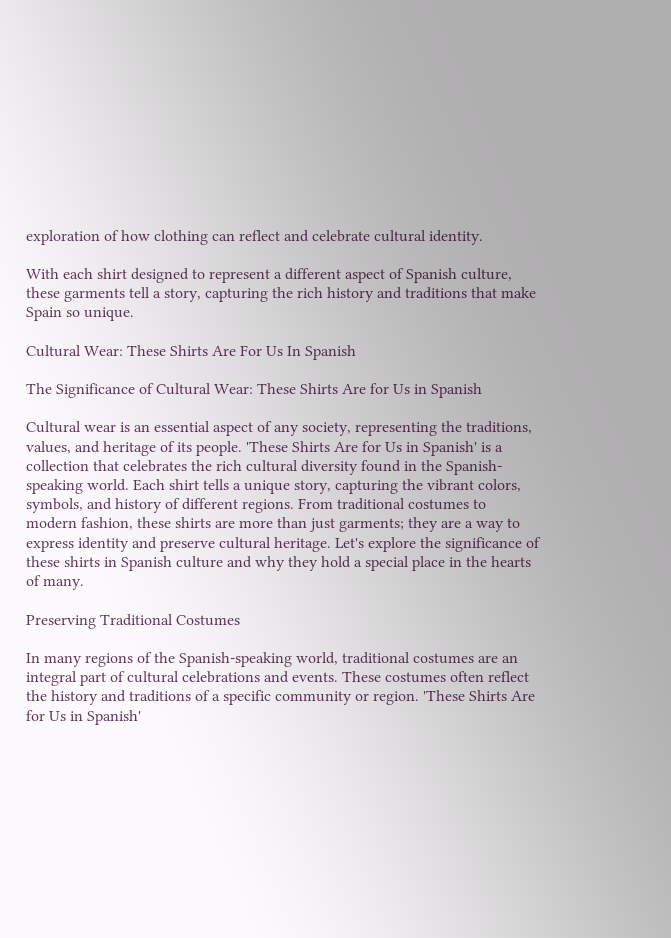exploration of how clothing can reflect and celebrate cultural identity.

With each shirt designed to represent a different aspect of Spanish culture, these garments tell a story, capturing the rich history and traditions that make Spain so unique.

Cultural Wear: These Shirts Are For Us In Spanish

The Significance of Cultural Wear: These Shirts Are for Us in Spanish

Cultural wear is an essential aspect of any society, representing the traditions, values, and heritage of its people. 'These Shirts Are for Us in Spanish' is a collection that celebrates the rich cultural diversity found in the Spanish-speaking world. Each shirt tells a unique story, capturing the vibrant colors, symbols, and history of different regions. From traditional costumes to modern fashion, these shirts are more than just garments; they are a way to express identity and preserve cultural heritage. Let's explore the significance of these shirts in Spanish culture and why they hold a special place in the hearts of many.

Preserving Traditional Costumes

In many regions of the Spanish-speaking world, traditional costumes are an integral part of cultural celebrations and events. These costumes often reflect the history and traditions of a specific community or region. 'These Shirts Are for Us in Spanish'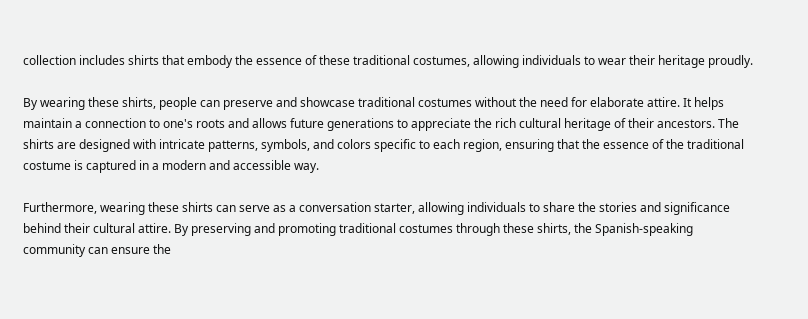collection includes shirts that embody the essence of these traditional costumes, allowing individuals to wear their heritage proudly.

By wearing these shirts, people can preserve and showcase traditional costumes without the need for elaborate attire. It helps maintain a connection to one's roots and allows future generations to appreciate the rich cultural heritage of their ancestors. The shirts are designed with intricate patterns, symbols, and colors specific to each region, ensuring that the essence of the traditional costume is captured in a modern and accessible way.

Furthermore, wearing these shirts can serve as a conversation starter, allowing individuals to share the stories and significance behind their cultural attire. By preserving and promoting traditional costumes through these shirts, the Spanish-speaking community can ensure the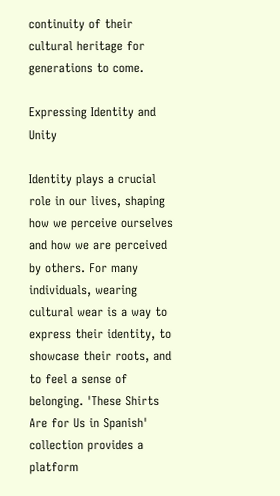continuity of their cultural heritage for generations to come.

Expressing Identity and Unity

Identity plays a crucial role in our lives, shaping how we perceive ourselves and how we are perceived by others. For many individuals, wearing cultural wear is a way to express their identity, to showcase their roots, and to feel a sense of belonging. 'These Shirts Are for Us in Spanish' collection provides a platform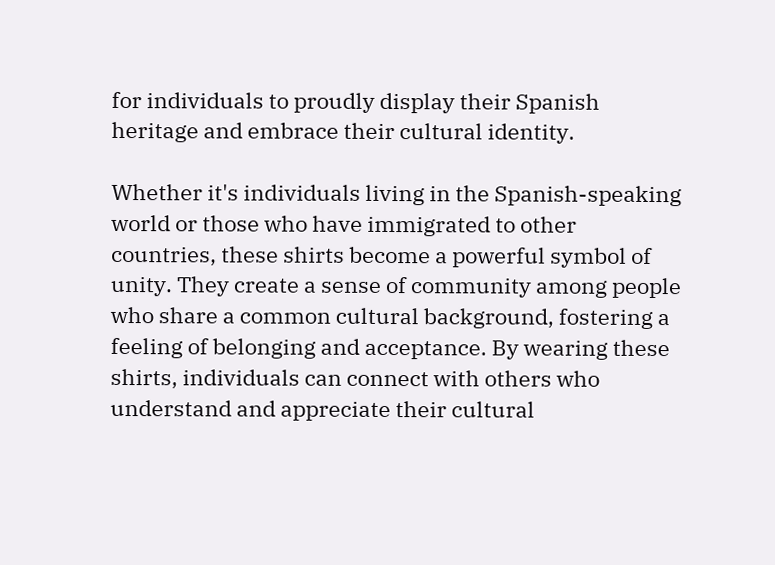for individuals to proudly display their Spanish heritage and embrace their cultural identity.

Whether it's individuals living in the Spanish-speaking world or those who have immigrated to other countries, these shirts become a powerful symbol of unity. They create a sense of community among people who share a common cultural background, fostering a feeling of belonging and acceptance. By wearing these shirts, individuals can connect with others who understand and appreciate their cultural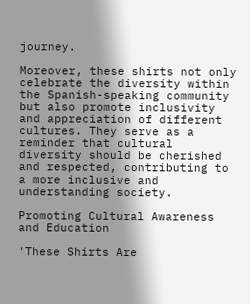journey.

Moreover, these shirts not only celebrate the diversity within the Spanish-speaking community but also promote inclusivity and appreciation of different cultures. They serve as a reminder that cultural diversity should be cherished and respected, contributing to a more inclusive and understanding society.

Promoting Cultural Awareness and Education

'These Shirts Are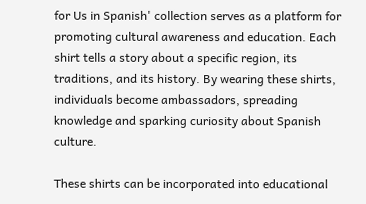for Us in Spanish' collection serves as a platform for promoting cultural awareness and education. Each shirt tells a story about a specific region, its traditions, and its history. By wearing these shirts, individuals become ambassadors, spreading knowledge and sparking curiosity about Spanish culture.

These shirts can be incorporated into educational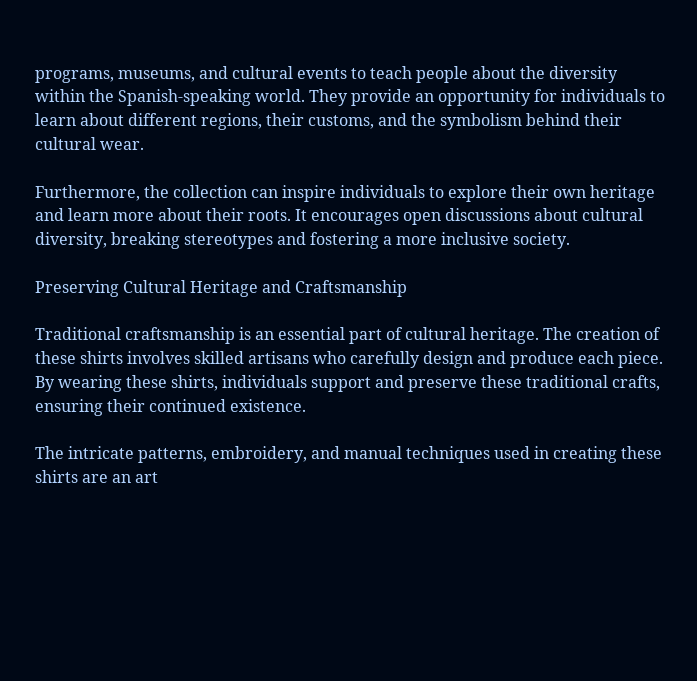programs, museums, and cultural events to teach people about the diversity within the Spanish-speaking world. They provide an opportunity for individuals to learn about different regions, their customs, and the symbolism behind their cultural wear.

Furthermore, the collection can inspire individuals to explore their own heritage and learn more about their roots. It encourages open discussions about cultural diversity, breaking stereotypes and fostering a more inclusive society.

Preserving Cultural Heritage and Craftsmanship

Traditional craftsmanship is an essential part of cultural heritage. The creation of these shirts involves skilled artisans who carefully design and produce each piece. By wearing these shirts, individuals support and preserve these traditional crafts, ensuring their continued existence.

The intricate patterns, embroidery, and manual techniques used in creating these shirts are an art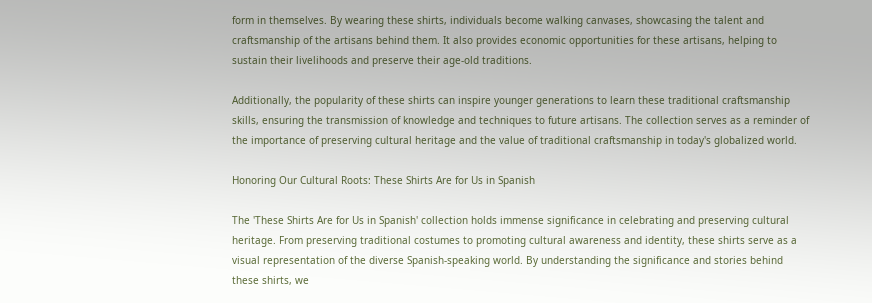form in themselves. By wearing these shirts, individuals become walking canvases, showcasing the talent and craftsmanship of the artisans behind them. It also provides economic opportunities for these artisans, helping to sustain their livelihoods and preserve their age-old traditions.

Additionally, the popularity of these shirts can inspire younger generations to learn these traditional craftsmanship skills, ensuring the transmission of knowledge and techniques to future artisans. The collection serves as a reminder of the importance of preserving cultural heritage and the value of traditional craftsmanship in today's globalized world.

Honoring Our Cultural Roots: These Shirts Are for Us in Spanish

The 'These Shirts Are for Us in Spanish' collection holds immense significance in celebrating and preserving cultural heritage. From preserving traditional costumes to promoting cultural awareness and identity, these shirts serve as a visual representation of the diverse Spanish-speaking world. By understanding the significance and stories behind these shirts, we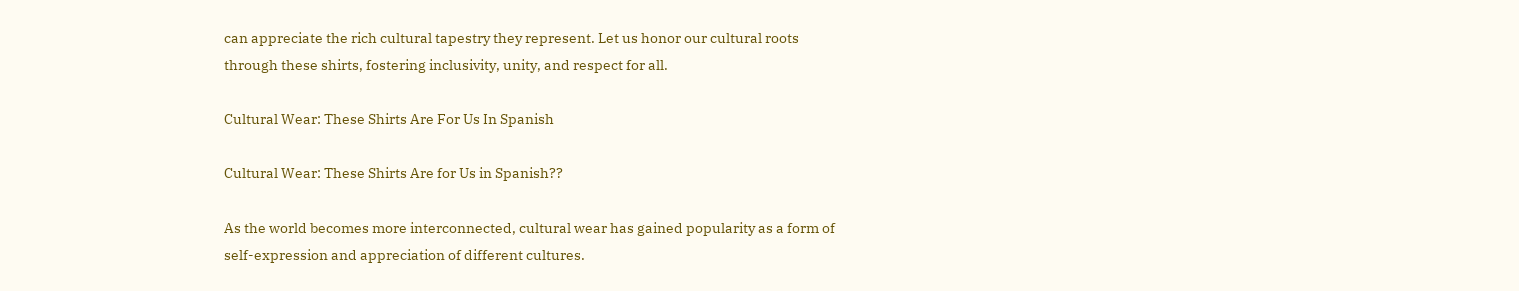can appreciate the rich cultural tapestry they represent. Let us honor our cultural roots through these shirts, fostering inclusivity, unity, and respect for all.

Cultural Wear: These Shirts Are For Us In Spanish

Cultural Wear: These Shirts Are for Us in Spanish??

As the world becomes more interconnected, cultural wear has gained popularity as a form of self-expression and appreciation of different cultures.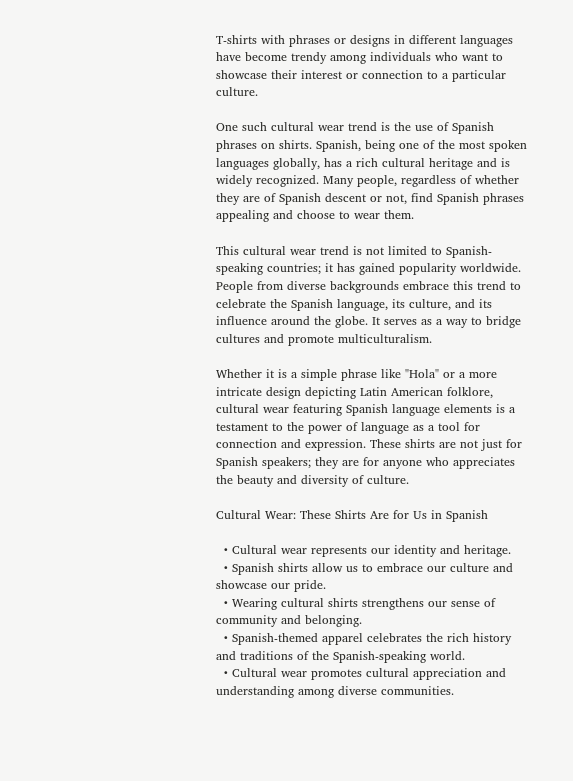T-shirts with phrases or designs in different languages have become trendy among individuals who want to showcase their interest or connection to a particular culture.

One such cultural wear trend is the use of Spanish phrases on shirts. Spanish, being one of the most spoken languages globally, has a rich cultural heritage and is widely recognized. Many people, regardless of whether they are of Spanish descent or not, find Spanish phrases appealing and choose to wear them.

This cultural wear trend is not limited to Spanish-speaking countries; it has gained popularity worldwide. People from diverse backgrounds embrace this trend to celebrate the Spanish language, its culture, and its influence around the globe. It serves as a way to bridge cultures and promote multiculturalism.

Whether it is a simple phrase like "Hola" or a more intricate design depicting Latin American folklore, cultural wear featuring Spanish language elements is a testament to the power of language as a tool for connection and expression. These shirts are not just for Spanish speakers; they are for anyone who appreciates the beauty and diversity of culture.

Cultural Wear: These Shirts Are for Us in Spanish

  • Cultural wear represents our identity and heritage.
  • Spanish shirts allow us to embrace our culture and showcase our pride.
  • Wearing cultural shirts strengthens our sense of community and belonging.
  • Spanish-themed apparel celebrates the rich history and traditions of the Spanish-speaking world.
  • Cultural wear promotes cultural appreciation and understanding among diverse communities.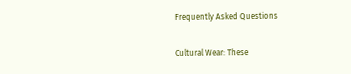Frequently Asked Questions

Cultural Wear: These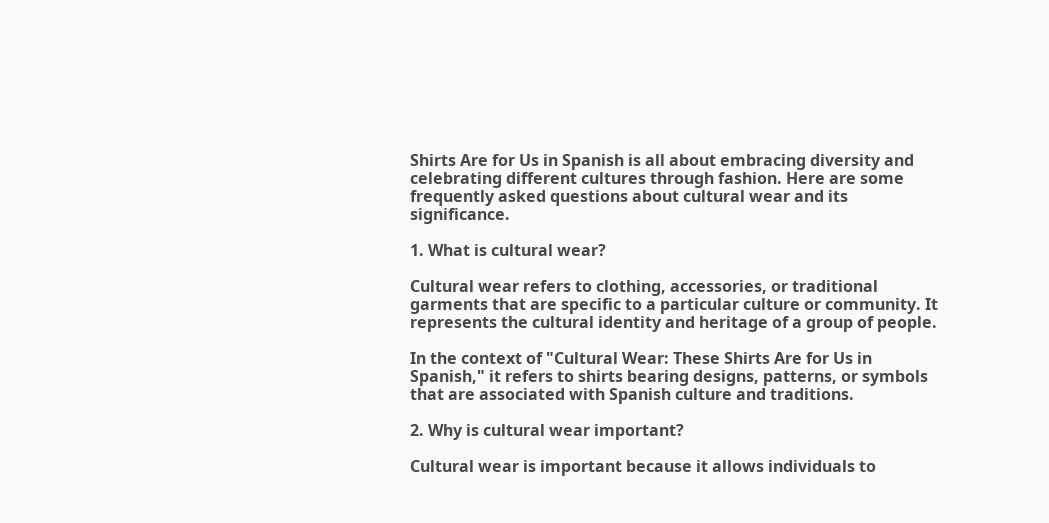Shirts Are for Us in Spanish is all about embracing diversity and celebrating different cultures through fashion. Here are some frequently asked questions about cultural wear and its significance.

1. What is cultural wear?

Cultural wear refers to clothing, accessories, or traditional garments that are specific to a particular culture or community. It represents the cultural identity and heritage of a group of people.

In the context of "Cultural Wear: These Shirts Are for Us in Spanish," it refers to shirts bearing designs, patterns, or symbols that are associated with Spanish culture and traditions.

2. Why is cultural wear important?

Cultural wear is important because it allows individuals to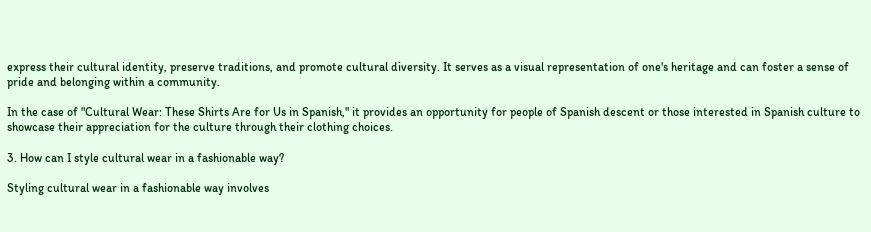express their cultural identity, preserve traditions, and promote cultural diversity. It serves as a visual representation of one's heritage and can foster a sense of pride and belonging within a community.

In the case of "Cultural Wear: These Shirts Are for Us in Spanish," it provides an opportunity for people of Spanish descent or those interested in Spanish culture to showcase their appreciation for the culture through their clothing choices.

3. How can I style cultural wear in a fashionable way?

Styling cultural wear in a fashionable way involves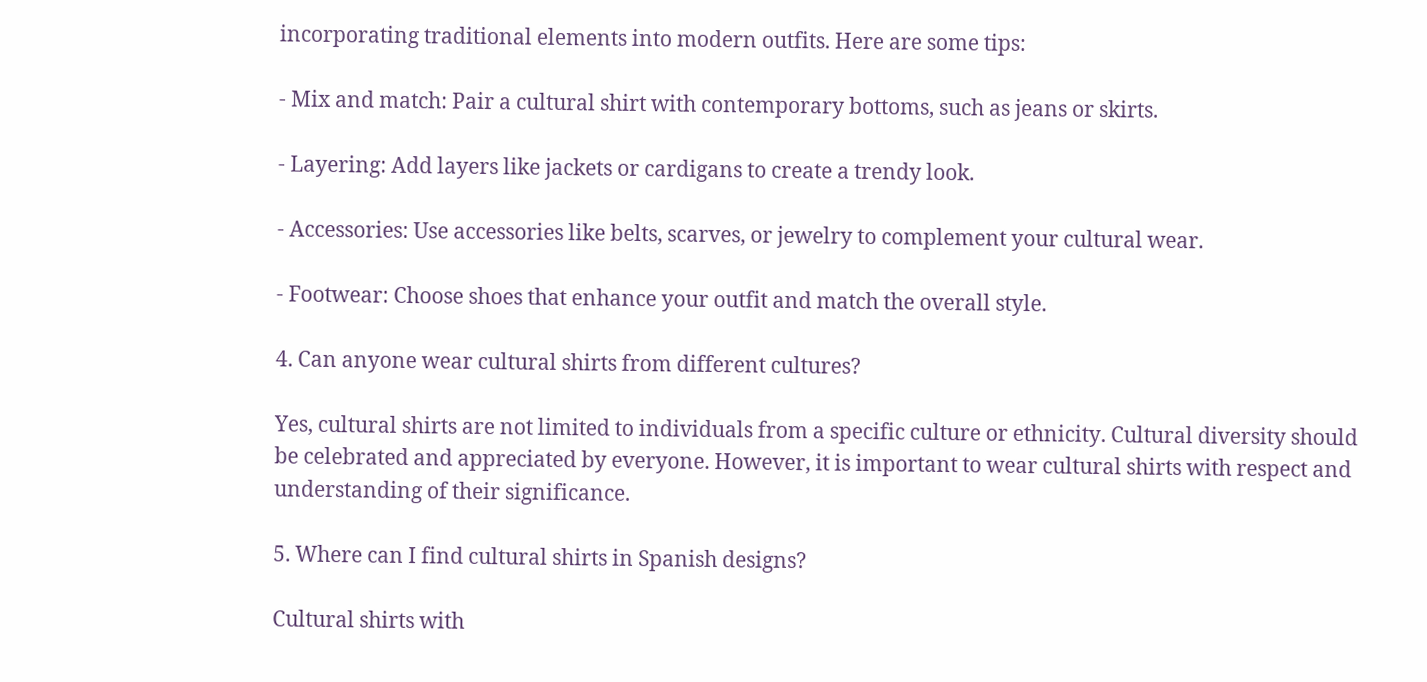incorporating traditional elements into modern outfits. Here are some tips:

- Mix and match: Pair a cultural shirt with contemporary bottoms, such as jeans or skirts.

- Layering: Add layers like jackets or cardigans to create a trendy look.

- Accessories: Use accessories like belts, scarves, or jewelry to complement your cultural wear.

- Footwear: Choose shoes that enhance your outfit and match the overall style.

4. Can anyone wear cultural shirts from different cultures?

Yes, cultural shirts are not limited to individuals from a specific culture or ethnicity. Cultural diversity should be celebrated and appreciated by everyone. However, it is important to wear cultural shirts with respect and understanding of their significance.

5. Where can I find cultural shirts in Spanish designs?

Cultural shirts with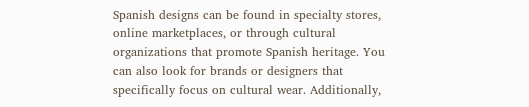Spanish designs can be found in specialty stores, online marketplaces, or through cultural organizations that promote Spanish heritage. You can also look for brands or designers that specifically focus on cultural wear. Additionally,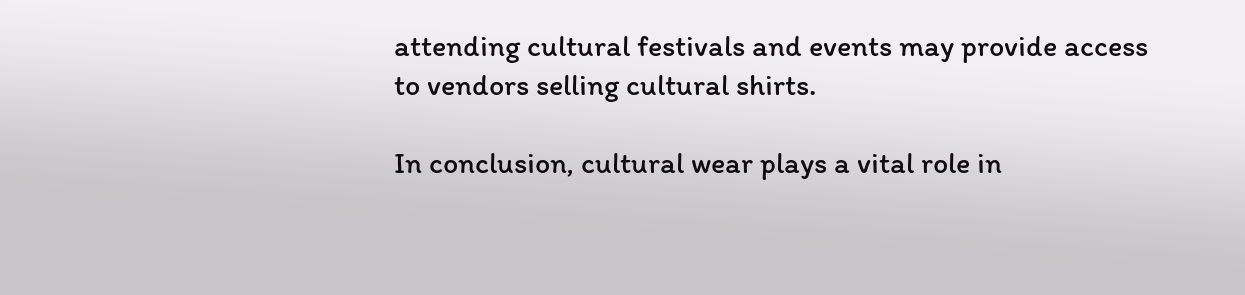attending cultural festivals and events may provide access to vendors selling cultural shirts.

In conclusion, cultural wear plays a vital role in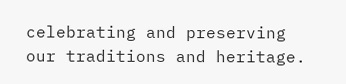celebrating and preserving our traditions and heritage.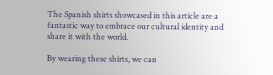The Spanish shirts showcased in this article are a fantastic way to embrace our cultural identity and share it with the world.

By wearing these shirts, we can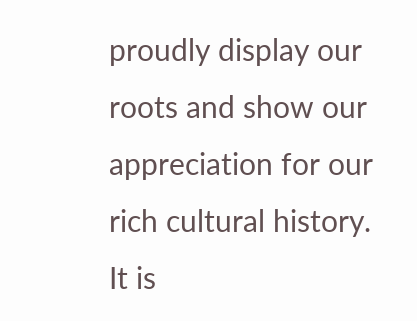proudly display our roots and show our appreciation for our rich cultural history. It is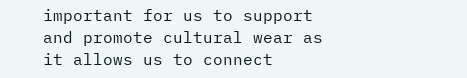important for us to support and promote cultural wear as it allows us to connect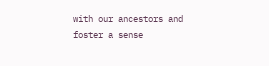with our ancestors and foster a sense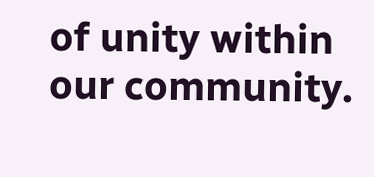of unity within our community.